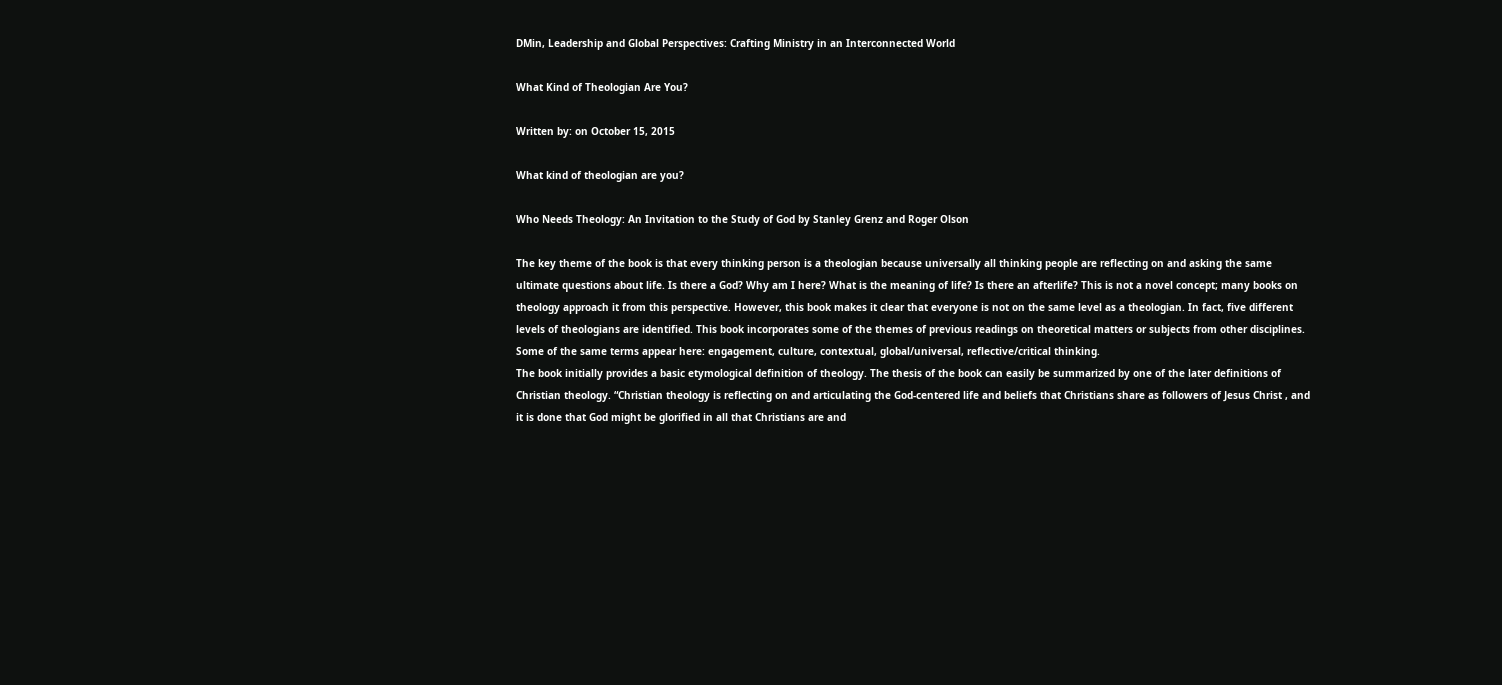DMin, Leadership and Global Perspectives: Crafting Ministry in an Interconnected World

What Kind of Theologian Are You?

Written by: on October 15, 2015

What kind of theologian are you?

Who Needs Theology: An Invitation to the Study of God by Stanley Grenz and Roger Olson

The key theme of the book is that every thinking person is a theologian because universally all thinking people are reflecting on and asking the same ultimate questions about life. Is there a God? Why am I here? What is the meaning of life? Is there an afterlife? This is not a novel concept; many books on theology approach it from this perspective. However, this book makes it clear that everyone is not on the same level as a theologian. In fact, five different levels of theologians are identified. This book incorporates some of the themes of previous readings on theoretical matters or subjects from other disciplines. Some of the same terms appear here: engagement, culture, contextual, global/universal, reflective/critical thinking.
The book initially provides a basic etymological definition of theology. The thesis of the book can easily be summarized by one of the later definitions of Christian theology. “Christian theology is reflecting on and articulating the God-centered life and beliefs that Christians share as followers of Jesus Christ , and it is done that God might be glorified in all that Christians are and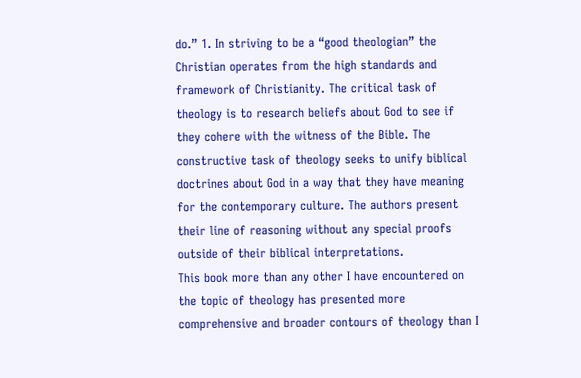do.” 1. In striving to be a “good theologian” the Christian operates from the high standards and framework of Christianity. The critical task of theology is to research beliefs about God to see if they cohere with the witness of the Bible. The constructive task of theology seeks to unify biblical doctrines about God in a way that they have meaning for the contemporary culture. The authors present their line of reasoning without any special proofs outside of their biblical interpretations.
This book more than any other I have encountered on the topic of theology has presented more comprehensive and broader contours of theology than I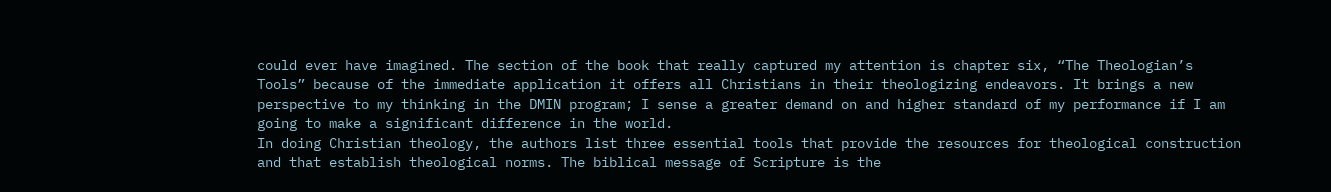could ever have imagined. The section of the book that really captured my attention is chapter six, “The Theologian’s Tools” because of the immediate application it offers all Christians in their theologizing endeavors. It brings a new perspective to my thinking in the DMIN program; I sense a greater demand on and higher standard of my performance if I am going to make a significant difference in the world.
In doing Christian theology, the authors list three essential tools that provide the resources for theological construction and that establish theological norms. The biblical message of Scripture is the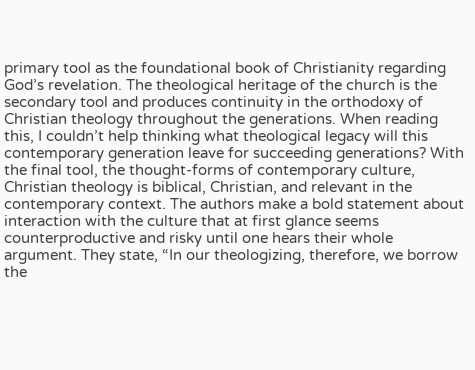primary tool as the foundational book of Christianity regarding God’s revelation. The theological heritage of the church is the secondary tool and produces continuity in the orthodoxy of Christian theology throughout the generations. When reading this, I couldn’t help thinking what theological legacy will this contemporary generation leave for succeeding generations? With the final tool, the thought-forms of contemporary culture, Christian theology is biblical, Christian, and relevant in the contemporary context. The authors make a bold statement about interaction with the culture that at first glance seems counterproductive and risky until one hears their whole argument. They state, “In our theologizing, therefore, we borrow the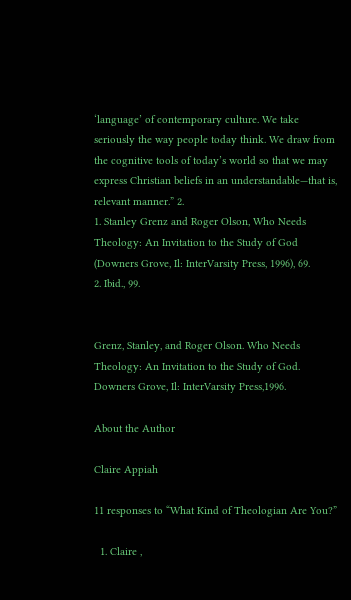‘language’ of contemporary culture. We take seriously the way people today think. We draw from the cognitive tools of today’s world so that we may express Christian beliefs in an understandable—that is, relevant manner.” 2.
1. Stanley Grenz and Roger Olson, Who Needs Theology: An Invitation to the Study of God (Downers Grove, Il: InterVarsity Press, 1996), 69.
2. Ibid., 99.


Grenz, Stanley, and Roger Olson. Who Needs Theology: An Invitation to the Study of God. Downers Grove, Il: InterVarsity Press,1996.

About the Author

Claire Appiah

11 responses to “What Kind of Theologian Are You?”

  1. Claire ,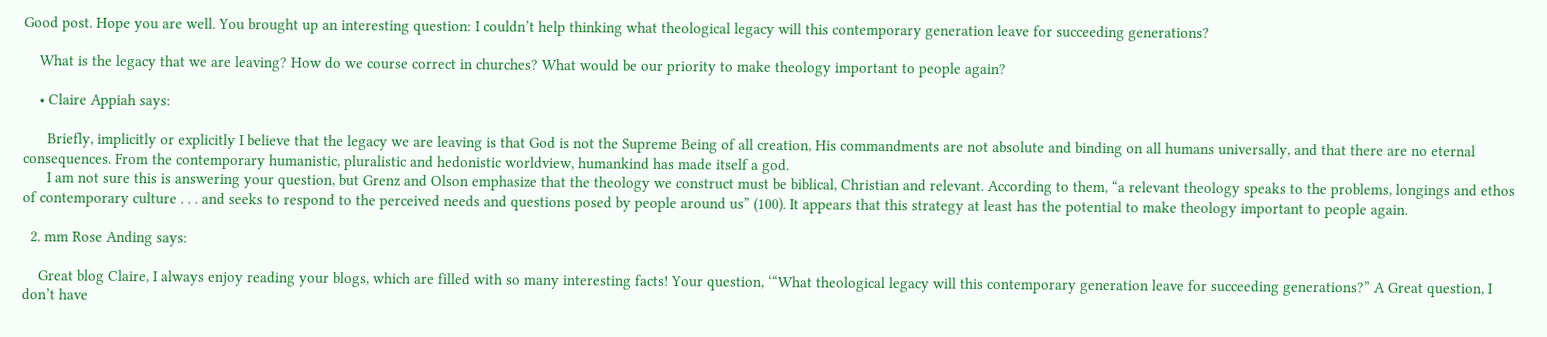Good post. Hope you are well. You brought up an interesting question: I couldn’t help thinking what theological legacy will this contemporary generation leave for succeeding generations?

    What is the legacy that we are leaving? How do we course correct in churches? What would be our priority to make theology important to people again?

    • Claire Appiah says:

      Briefly, implicitly or explicitly I believe that the legacy we are leaving is that God is not the Supreme Being of all creation, His commandments are not absolute and binding on all humans universally, and that there are no eternal consequences. From the contemporary humanistic, pluralistic and hedonistic worldview, humankind has made itself a god.
      I am not sure this is answering your question, but Grenz and Olson emphasize that the theology we construct must be biblical, Christian and relevant. According to them, “a relevant theology speaks to the problems, longings and ethos of contemporary culture . . . and seeks to respond to the perceived needs and questions posed by people around us” (100). It appears that this strategy at least has the potential to make theology important to people again.

  2. mm Rose Anding says:

    Great blog Claire, I always enjoy reading your blogs, which are filled with so many interesting facts! Your question, ‘“What theological legacy will this contemporary generation leave for succeeding generations?” A Great question, I don’t have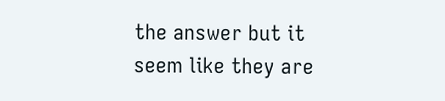the answer but it seem like they are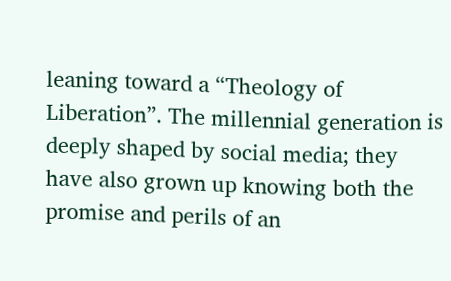leaning toward a “Theology of Liberation”. The millennial generation is deeply shaped by social media; they have also grown up knowing both the promise and perils of an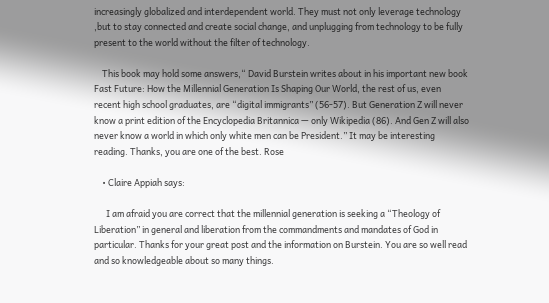increasingly globalized and interdependent world. They must not only leverage technology ,but to stay connected and create social change, and unplugging from technology to be fully present to the world without the filter of technology.

    This book may hold some answers,“ David Burstein writes about in his important new book Fast Future: How the Millennial Generation Is Shaping Our World, the rest of us, even recent high school graduates, are “digital immigrants” (56-57). But Generation Z will never know a print edition of the Encyclopedia Britannica — only Wikipedia (86). And Gen Z will also never know a world in which only white men can be President.” It may be interesting reading. Thanks, you are one of the best. Rose

    • Claire Appiah says:

      I am afraid you are correct that the millennial generation is seeking a “Theology of Liberation” in general and liberation from the commandments and mandates of God in particular. Thanks for your great post and the information on Burstein. You are so well read and so knowledgeable about so many things.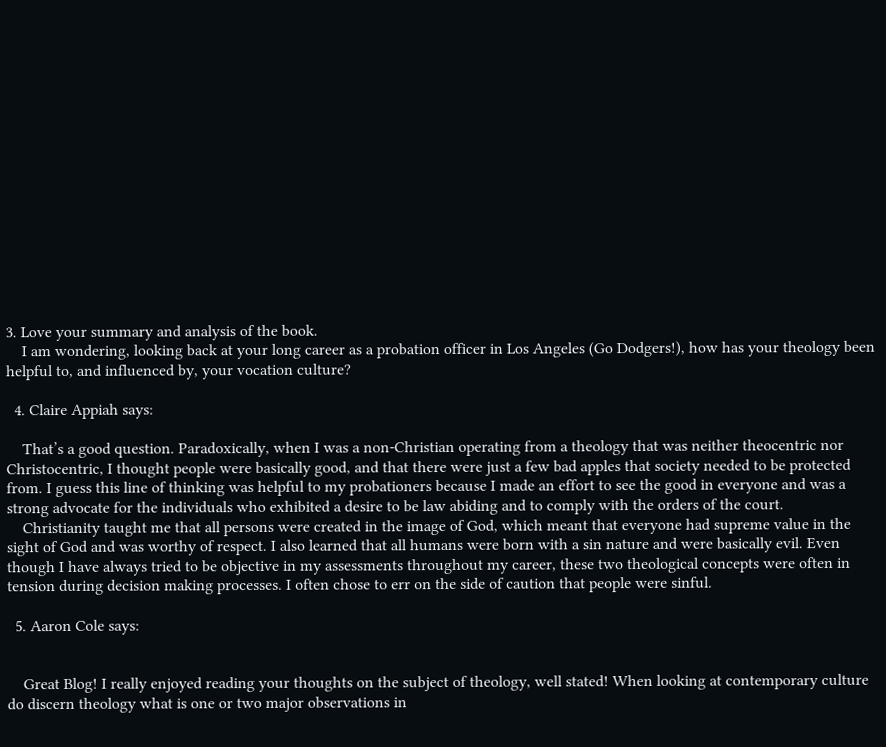3. Love your summary and analysis of the book.
    I am wondering, looking back at your long career as a probation officer in Los Angeles (Go Dodgers!), how has your theology been helpful to, and influenced by, your vocation culture?

  4. Claire Appiah says:

    That’s a good question. Paradoxically, when I was a non-Christian operating from a theology that was neither theocentric nor Christocentric, I thought people were basically good, and that there were just a few bad apples that society needed to be protected from. I guess this line of thinking was helpful to my probationers because I made an effort to see the good in everyone and was a strong advocate for the individuals who exhibited a desire to be law abiding and to comply with the orders of the court.
    Christianity taught me that all persons were created in the image of God, which meant that everyone had supreme value in the sight of God and was worthy of respect. I also learned that all humans were born with a sin nature and were basically evil. Even though I have always tried to be objective in my assessments throughout my career, these two theological concepts were often in tension during decision making processes. I often chose to err on the side of caution that people were sinful.

  5. Aaron Cole says:


    Great Blog! I really enjoyed reading your thoughts on the subject of theology, well stated! When looking at contemporary culture do discern theology what is one or two major observations in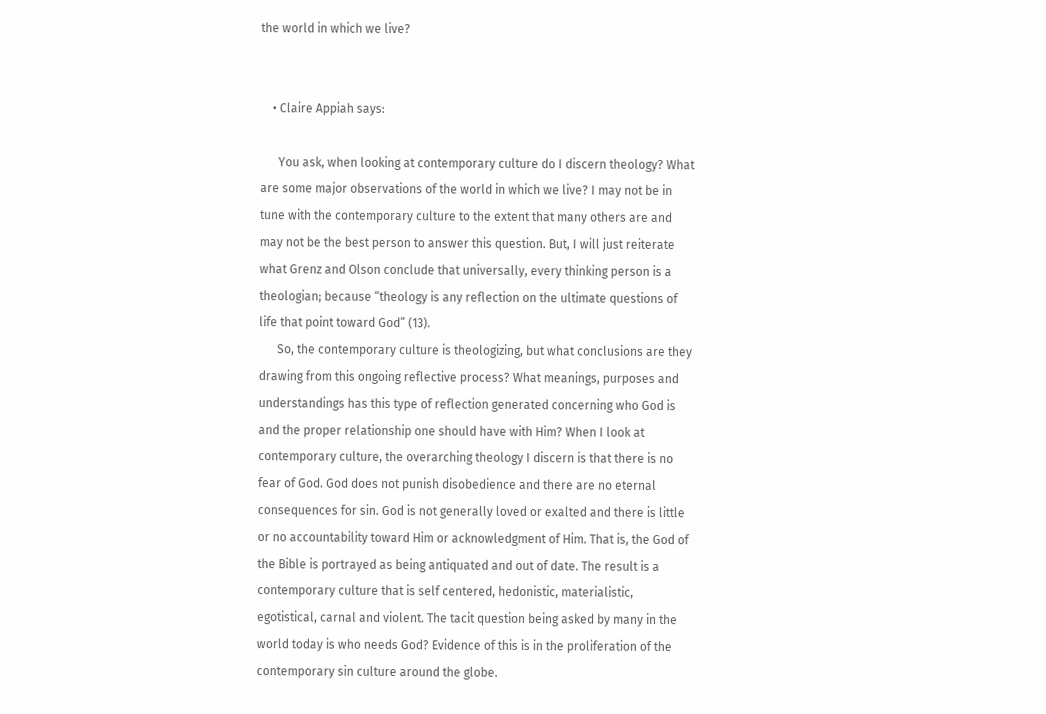the world in which we live?


    • Claire Appiah says:

      You ask, when looking at contemporary culture do I discern theology? What are some major observations of the world in which we live? I may not be in tune with the contemporary culture to the extent that many others are and may not be the best person to answer this question. But, I will just reiterate what Grenz and Olson conclude that universally, every thinking person is a theologian; because “theology is any reflection on the ultimate questions of life that point toward God” (13).
      So, the contemporary culture is theologizing, but what conclusions are they drawing from this ongoing reflective process? What meanings, purposes and understandings has this type of reflection generated concerning who God is and the proper relationship one should have with Him? When I look at contemporary culture, the overarching theology I discern is that there is no fear of God. God does not punish disobedience and there are no eternal consequences for sin. God is not generally loved or exalted and there is little or no accountability toward Him or acknowledgment of Him. That is, the God of the Bible is portrayed as being antiquated and out of date. The result is a contemporary culture that is self centered, hedonistic, materialistic, egotistical, carnal and violent. The tacit question being asked by many in the world today is who needs God? Evidence of this is in the proliferation of the contemporary sin culture around the globe.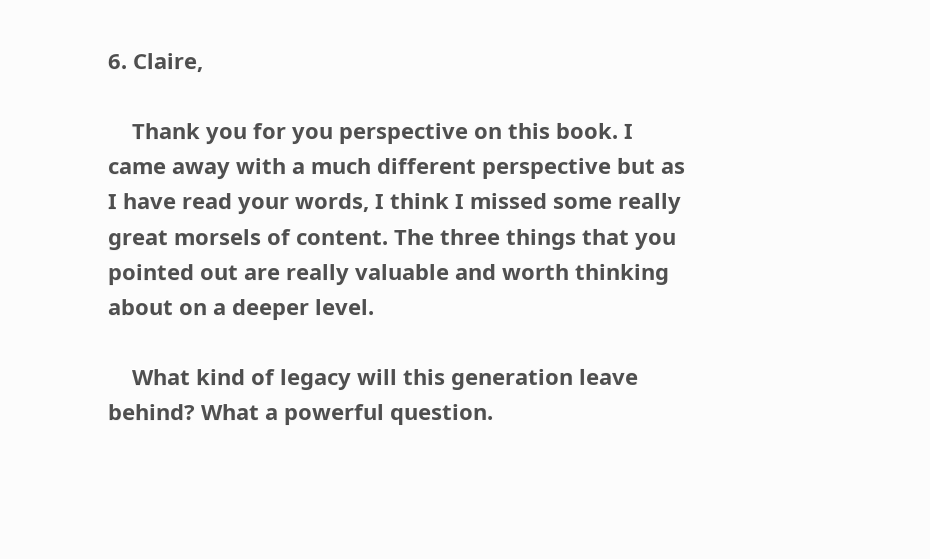6. Claire,

    Thank you for you perspective on this book. I came away with a much different perspective but as I have read your words, I think I missed some really great morsels of content. The three things that you pointed out are really valuable and worth thinking about on a deeper level.

    What kind of legacy will this generation leave behind? What a powerful question.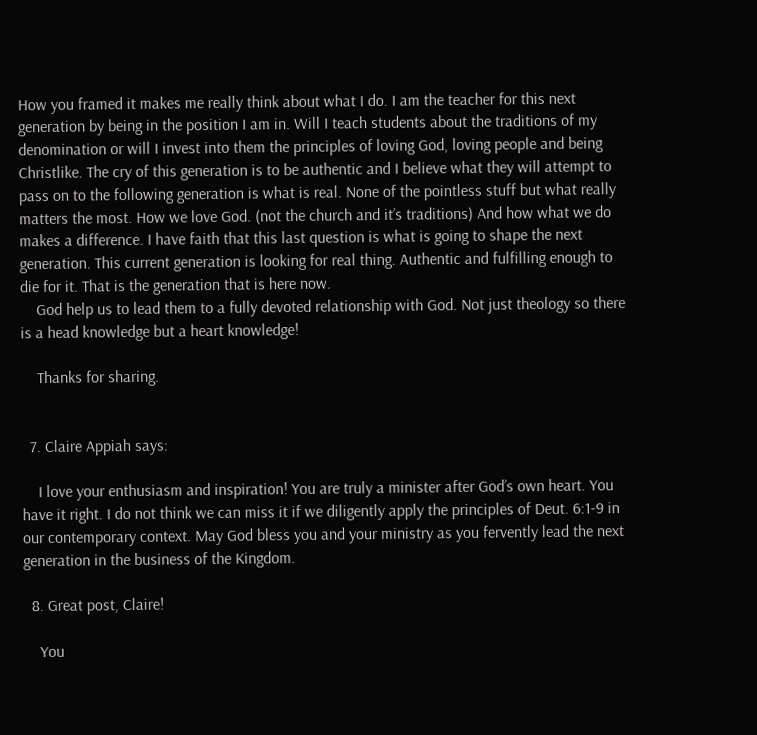How you framed it makes me really think about what I do. I am the teacher for this next generation by being in the position I am in. Will I teach students about the traditions of my denomination or will I invest into them the principles of loving God, loving people and being Christlike. The cry of this generation is to be authentic and I believe what they will attempt to pass on to the following generation is what is real. None of the pointless stuff but what really matters the most. How we love God. (not the church and it’s traditions) And how what we do makes a difference. I have faith that this last question is what is going to shape the next generation. This current generation is looking for real thing. Authentic and fulfilling enough to die for it. That is the generation that is here now.
    God help us to lead them to a fully devoted relationship with God. Not just theology so there is a head knowledge but a heart knowledge!

    Thanks for sharing.


  7. Claire Appiah says:

    I love your enthusiasm and inspiration! You are truly a minister after God’s own heart. You have it right. I do not think we can miss it if we diligently apply the principles of Deut. 6:1-9 in our contemporary context. May God bless you and your ministry as you fervently lead the next generation in the business of the Kingdom.

  8. Great post, Claire!

    You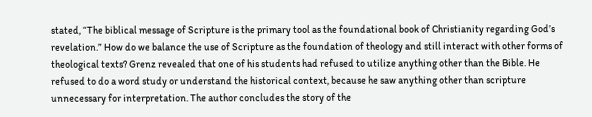stated, “The biblical message of Scripture is the primary tool as the foundational book of Christianity regarding God’s revelation.” How do we balance the use of Scripture as the foundation of theology and still interact with other forms of theological texts? Grenz revealed that one of his students had refused to utilize anything other than the Bible. He refused to do a word study or understand the historical context, because he saw anything other than scripture unnecessary for interpretation. The author concludes the story of the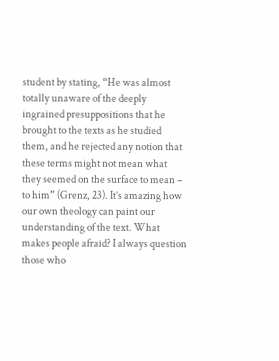student by stating, “He was almost totally unaware of the deeply ingrained presuppositions that he brought to the texts as he studied them, and he rejected any notion that these terms might not mean what they seemed on the surface to mean – to him” (Grenz, 23). It’s amazing how our own theology can paint our understanding of the text. What makes people afraid? I always question those who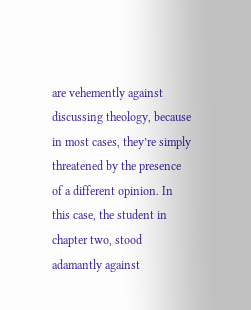are vehemently against discussing theology, because in most cases, they’re simply threatened by the presence of a different opinion. In this case, the student in chapter two, stood adamantly against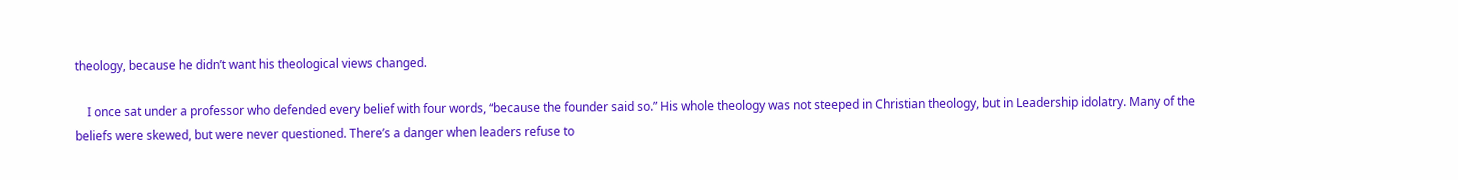theology, because he didn’t want his theological views changed.

    I once sat under a professor who defended every belief with four words, “because the founder said so.” His whole theology was not steeped in Christian theology, but in Leadership idolatry. Many of the beliefs were skewed, but were never questioned. There’s a danger when leaders refuse to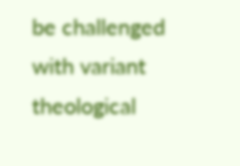be challenged with variant theological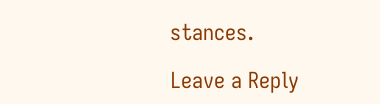stances.

Leave a Reply